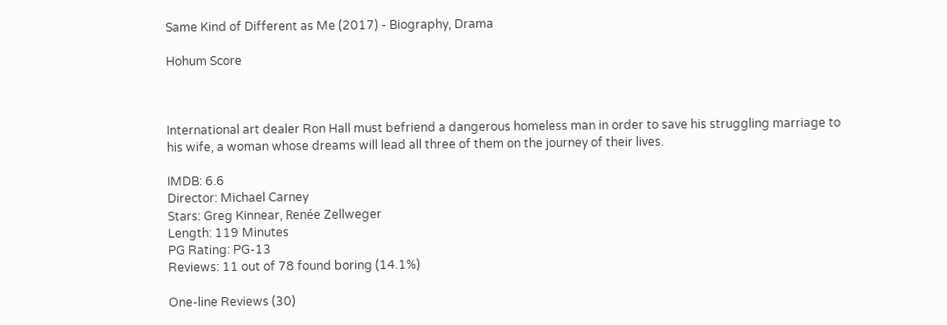Same Kind of Different as Me (2017) - Biography, Drama

Hohum Score



International art dealer Ron Hall must befriend a dangerous homeless man in order to save his struggling marriage to his wife, a woman whose dreams will lead all three of them on the journey of their lives.

IMDB: 6.6
Director: Michael Carney
Stars: Greg Kinnear, Renée Zellweger
Length: 119 Minutes
PG Rating: PG-13
Reviews: 11 out of 78 found boring (14.1%)

One-line Reviews (30)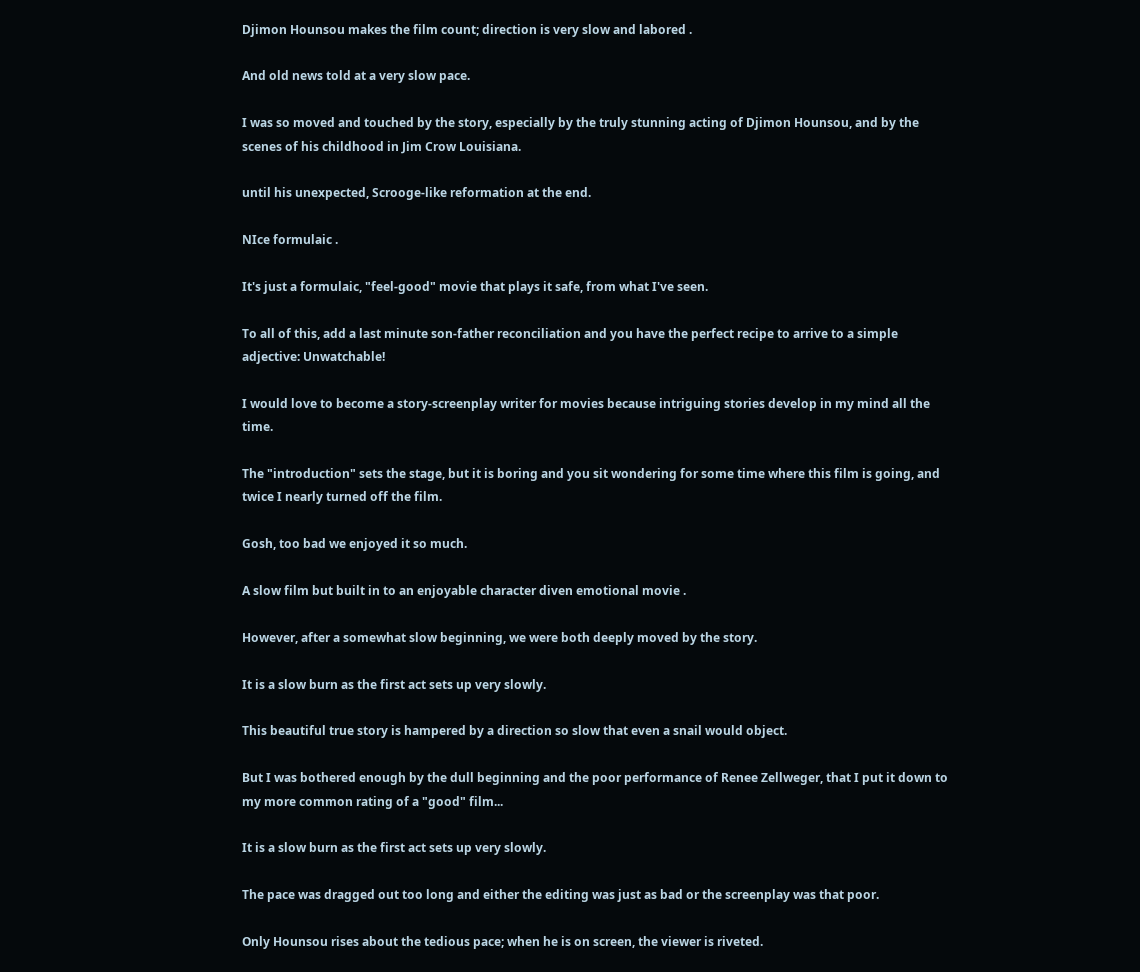Djimon Hounsou makes the film count; direction is very slow and labored .

And old news told at a very slow pace.

I was so moved and touched by the story, especially by the truly stunning acting of Djimon Hounsou, and by the scenes of his childhood in Jim Crow Louisiana.

until his unexpected, Scrooge-like reformation at the end.

NIce formulaic .

It's just a formulaic, "feel-good" movie that plays it safe, from what I've seen.

To all of this, add a last minute son-father reconciliation and you have the perfect recipe to arrive to a simple adjective: Unwatchable!

I would love to become a story-screenplay writer for movies because intriguing stories develop in my mind all the time.

The "introduction" sets the stage, but it is boring and you sit wondering for some time where this film is going, and twice I nearly turned off the film.

Gosh, too bad we enjoyed it so much.

A slow film but built in to an enjoyable character diven emotional movie .

However, after a somewhat slow beginning, we were both deeply moved by the story.

It is a slow burn as the first act sets up very slowly.

This beautiful true story is hampered by a direction so slow that even a snail would object.

But I was bothered enough by the dull beginning and the poor performance of Renee Zellweger, that I put it down to my more common rating of a "good" film...

It is a slow burn as the first act sets up very slowly.

The pace was dragged out too long and either the editing was just as bad or the screenplay was that poor.

Only Hounsou rises about the tedious pace; when he is on screen, the viewer is riveted.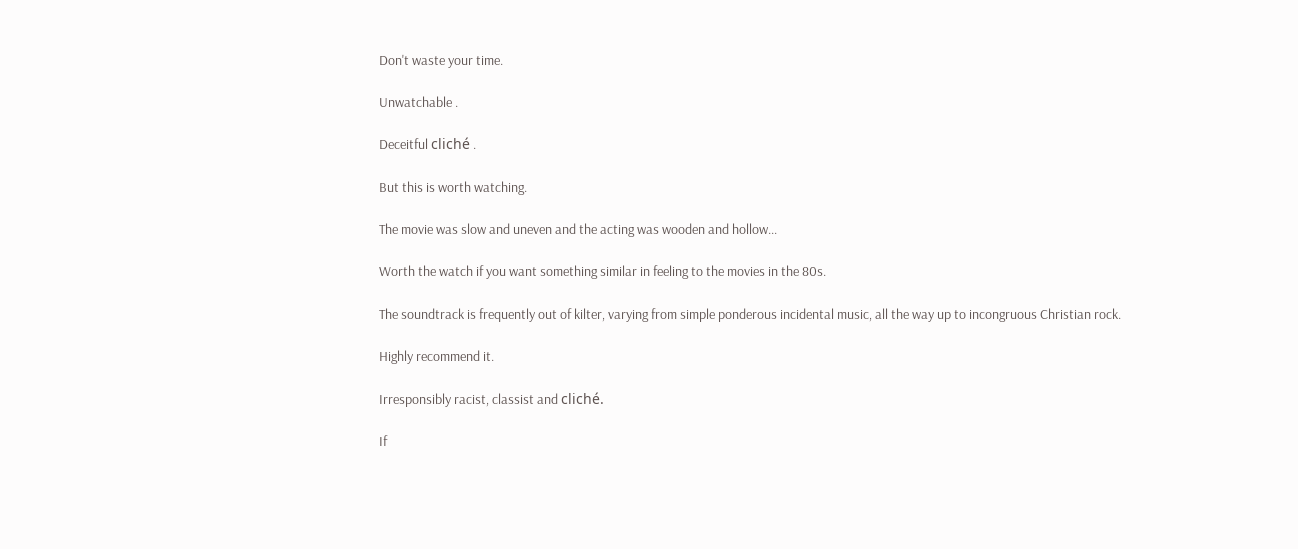Don't waste your time.

Unwatchable .

Deceitful cliché .

But this is worth watching.

The movie was slow and uneven and the acting was wooden and hollow...

Worth the watch if you want something similar in feeling to the movies in the 80s.

The soundtrack is frequently out of kilter, varying from simple ponderous incidental music, all the way up to incongruous Christian rock.

Highly recommend it.

Irresponsibly racist, classist and cliché.

If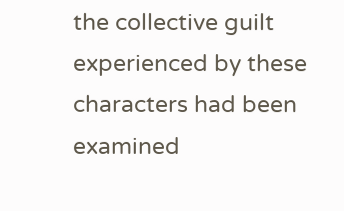the collective guilt experienced by these characters had been examined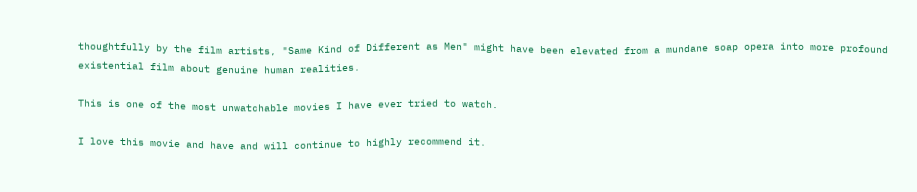thoughtfully by the film artists, "Same Kind of Different as Men" might have been elevated from a mundane soap opera into more profound existential film about genuine human realities.

This is one of the most unwatchable movies I have ever tried to watch.

I love this movie and have and will continue to highly recommend it.